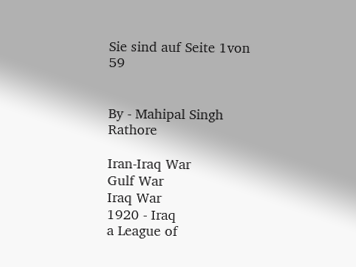Sie sind auf Seite 1von 59


By - Mahipal Singh Rathore

Iran-Iraq War
Gulf War
Iraq War
1920 - Iraq
a League of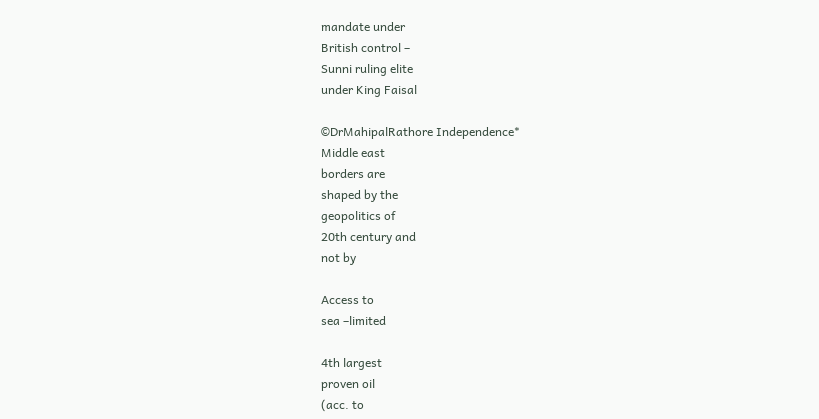mandate under
British control –
Sunni ruling elite
under King Faisal

©DrMahipalRathore Independence*
Middle east
borders are
shaped by the
geopolitics of
20th century and
not by

Access to
sea –limited

4th largest
proven oil
(acc. to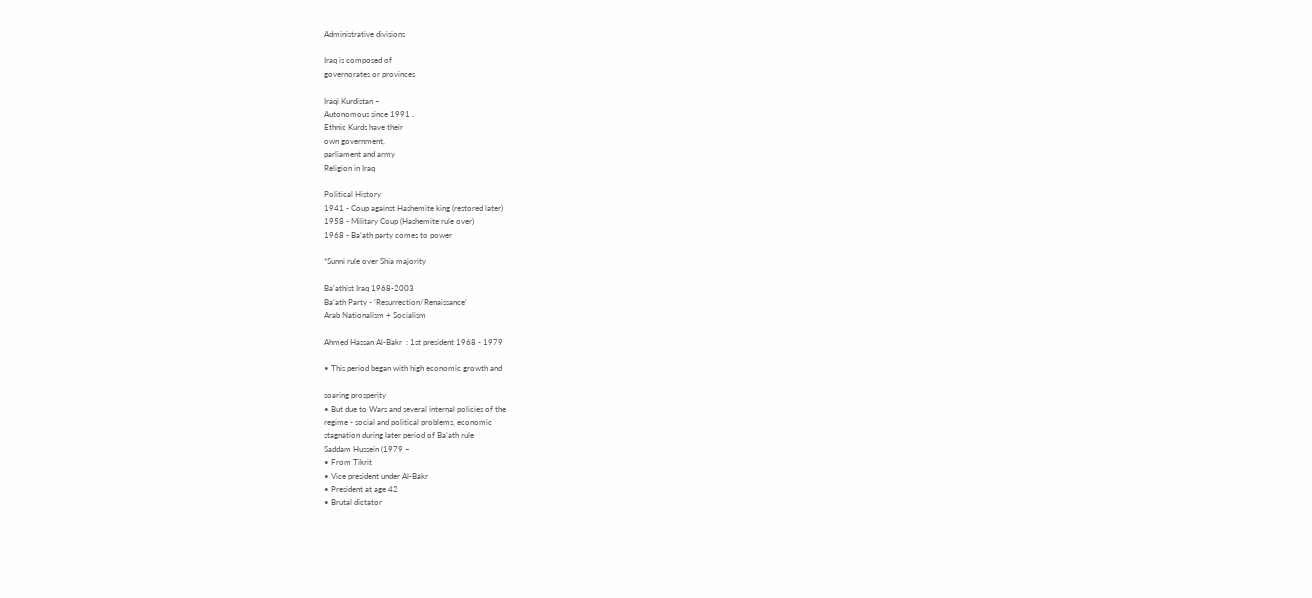Administrative divisions

Iraq is composed of
governorates or provinces

Iraqi Kurdistan –
Autonomous since 1991 .
Ethnic Kurds have their
own government,
parliament and army
Religion in Iraq

Political History
1941 - Coup against Hashemite king (restored later)
1958 - Military Coup (Hashemite rule over)
1968 - Ba’ath party comes to power

*Sunni rule over Shia majority

Ba'athist Iraq 1968-2003
Ba'ath Party - ‘Resurrection/Renaissance’
Arab Nationalism + Socialism

Ahmed Hassan Al-Bakr  : 1st president 1968 - 1979

• This period began with high economic growth and

soaring prosperity
• But due to Wars and several internal policies of the
regime - social and political problems, economic
stagnation during later period of Ba’ath rule
Saddam Hussein (1979 –
• From Tikrit
• Vice president under Al-Bakr
• President at age 42
• Brutal dictator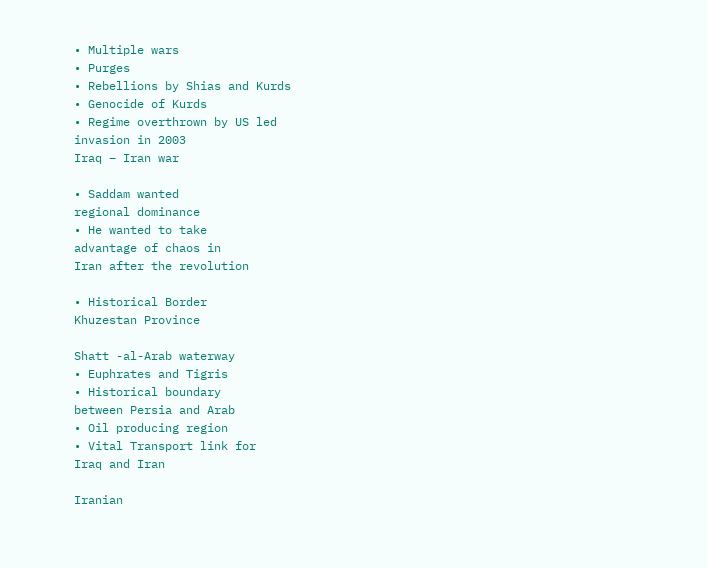• Multiple wars
• Purges
• Rebellions by Shias and Kurds
• Genocide of Kurds
• Regime overthrown by US led
invasion in 2003
Iraq – Iran war

• Saddam wanted
regional dominance
• He wanted to take
advantage of chaos in
Iran after the revolution

• Historical Border
Khuzestan Province

Shatt -al-Arab waterway
• Euphrates and Tigris
• Historical boundary
between Persia and Arab
• Oil producing region
• Vital Transport link for
Iraq and Iran

Iranian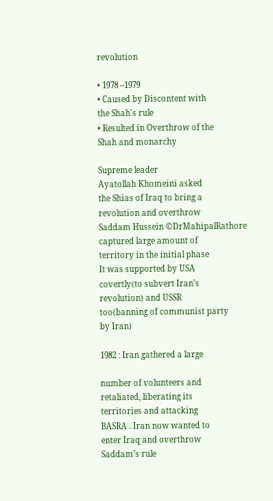revolution

• 1978 –1979
• Caused by Discontent with
the Shah's rule
• Resulted in Overthrow of the
Shah and monarchy

Supreme leader
Ayatollah Khomeini asked
the Shias of Iraq to bring a
revolution and overthrow
Saddam Hussein ©DrMahipalRathore
captured large amount of
territory in the initial phase
It was supported by USA
covertly(to subvert Iran’s
revolution) and USSR
too(banning of communist party
by Iran)

1982 : Iran gathered a large

number of volunteers and
retaliated, liberating its
territories and attacking
BASRA . Iran now wanted to
enter Iraq and overthrow
Saddam’s rule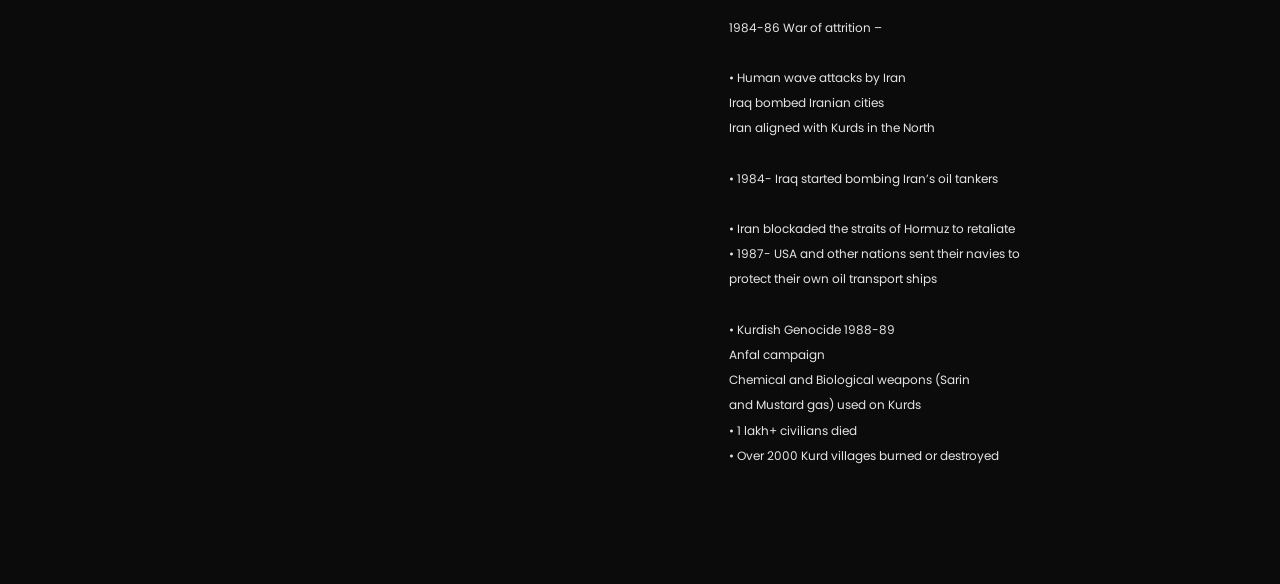1984-86 War of attrition –

• Human wave attacks by Iran
Iraq bombed Iranian cities
Iran aligned with Kurds in the North

• 1984- Iraq started bombing Iran’s oil tankers

• Iran blockaded the straits of Hormuz to retaliate
• 1987- USA and other nations sent their navies to
protect their own oil transport ships

• Kurdish Genocide 1988-89
Anfal campaign
Chemical and Biological weapons (Sarin
and Mustard gas) used on Kurds
• 1 lakh+ civilians died
• Over 2000 Kurd villages burned or destroyed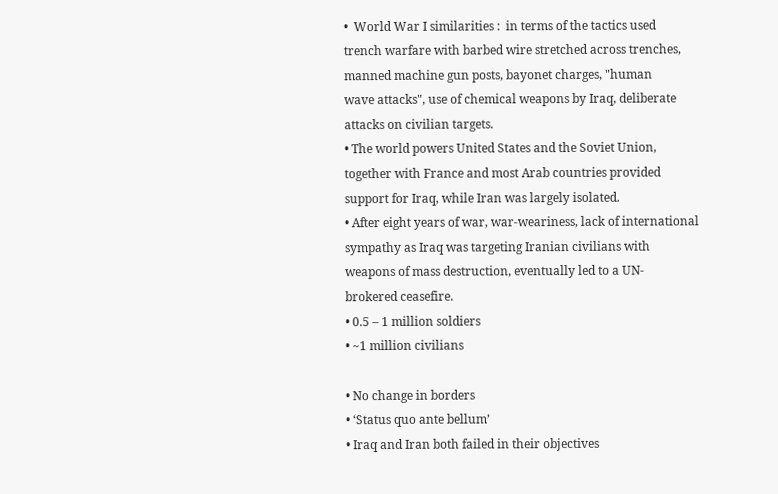•  World War I similarities :  in terms of the tactics used
trench warfare with barbed wire stretched across trenches,
manned machine gun posts, bayonet charges, "human
wave attacks", use of chemical weapons by Iraq, deliberate
attacks on civilian targets.
• The world powers United States and the Soviet Union,
together with France and most Arab countries provided
support for Iraq, while Iran was largely isolated.
• After eight years of war, war-weariness, lack of international
sympathy as Iraq was targeting Iranian civilians with
weapons of mass destruction, eventually led to a UN-
brokered ceasefire.
• 0.5 – 1 million soldiers
• ~1 million civilians

• No change in borders
• ‘Status quo ante bellum’
• Iraq and Iran both failed in their objectives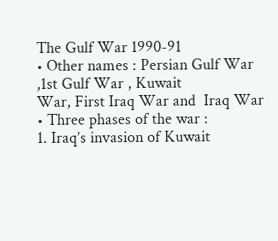The Gulf War 1990-91
• Other names : Persian Gulf War ,1st Gulf War , Kuwait
War, First Iraq War and  Iraq War
• Three phases of the war :
1. Iraq’s invasion of Kuwait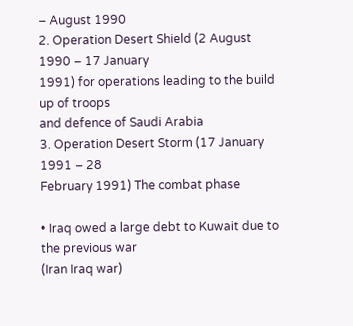– August 1990
2. Operation Desert Shield (2 August 1990 – 17 January
1991) for operations leading to the build up of troops
and defence of Saudi Arabia
3. Operation Desert Storm (17 January 1991 – 28
February 1991) The combat phase

• Iraq owed a large debt to Kuwait due to the previous war
(Iran Iraq war)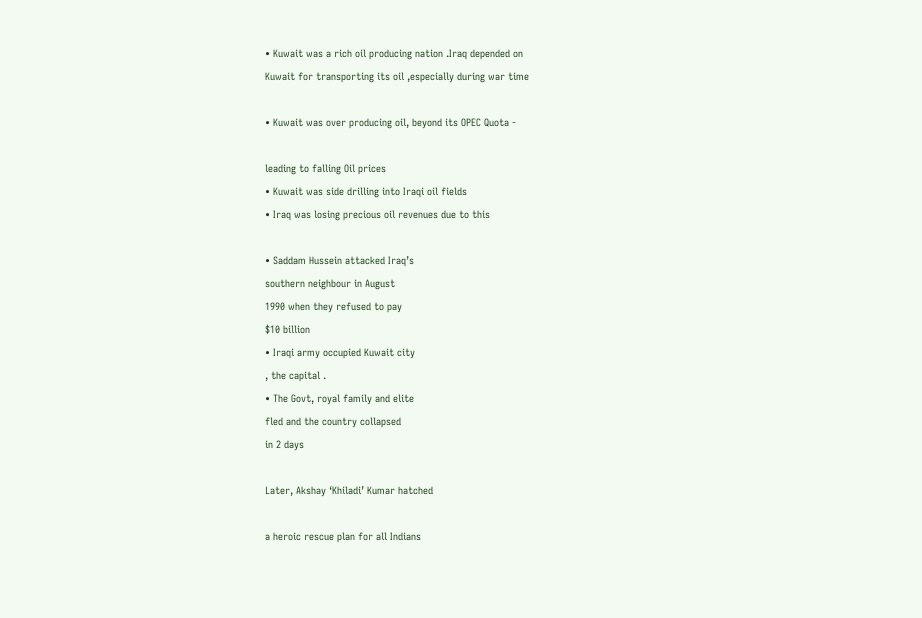• Kuwait was a rich oil producing nation .Iraq depended on
Kuwait for transporting its oil ,especially during war time

• Kuwait was over producing oil, beyond its OPEC Quota -

leading to falling Oil prices
• Kuwait was side drilling into Iraqi oil fields
• Iraq was losing precious oil revenues due to this

• Saddam Hussein attacked Iraq’s
southern neighbour in August
1990 when they refused to pay
$10 billion
• Iraqi army occupied Kuwait city
, the capital .
• The Govt, royal family and elite
fled and the country collapsed
in 2 days

Later, Akshay ‘Khiladi’ Kumar hatched

a heroic rescue plan for all Indians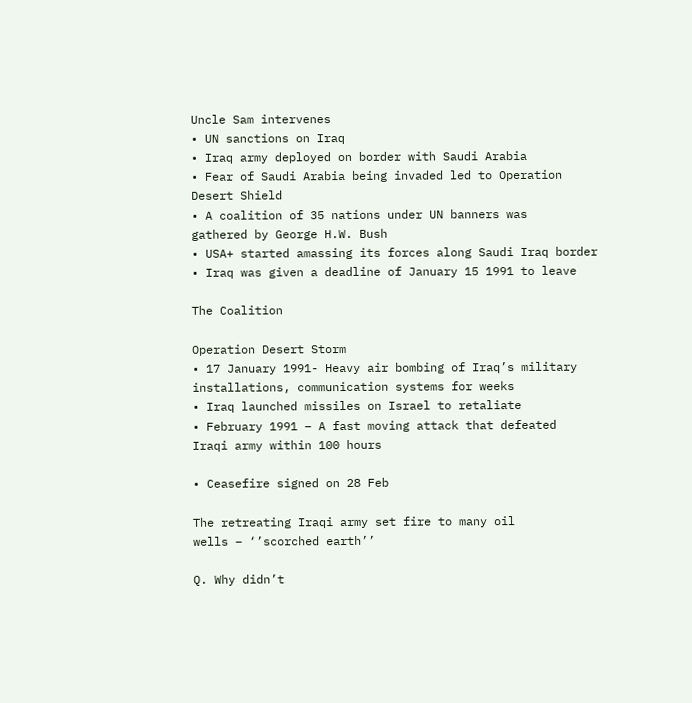Uncle Sam intervenes
• UN sanctions on Iraq
• Iraq army deployed on border with Saudi Arabia
• Fear of Saudi Arabia being invaded led to Operation
Desert Shield
• A coalition of 35 nations under UN banners was
gathered by George H.W. Bush
• USA+ started amassing its forces along Saudi Iraq border
• Iraq was given a deadline of January 15 1991 to leave

The Coalition

Operation Desert Storm
• 17 January 1991- Heavy air bombing of Iraq’s military
installations, communication systems for weeks
• Iraq launched missiles on Israel to retaliate
• February 1991 – A fast moving attack that defeated
Iraqi army within 100 hours

• Ceasefire signed on 28 Feb

The retreating Iraqi army set fire to many oil
wells – ‘’scorched earth’’

Q. Why didn’t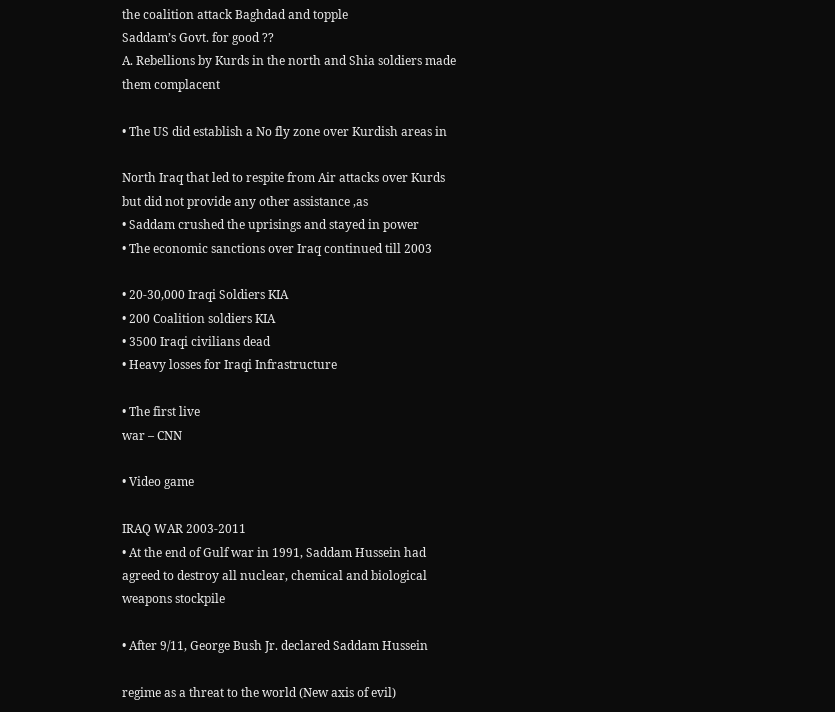the coalition attack Baghdad and topple
Saddam’s Govt. for good ??
A. Rebellions by Kurds in the north and Shia soldiers made
them complacent

• The US did establish a No fly zone over Kurdish areas in

North Iraq that led to respite from Air attacks over Kurds
but did not provide any other assistance ,as
• Saddam crushed the uprisings and stayed in power
• The economic sanctions over Iraq continued till 2003

• 20-30,000 Iraqi Soldiers KIA
• 200 Coalition soldiers KIA
• 3500 Iraqi civilians dead
• Heavy losses for Iraqi Infrastructure

• The first live
war – CNN

• Video game

IRAQ WAR 2003-2011
• At the end of Gulf war in 1991, Saddam Hussein had
agreed to destroy all nuclear, chemical and biological
weapons stockpile

• After 9/11, George Bush Jr. declared Saddam Hussein

regime as a threat to the world (New axis of evil)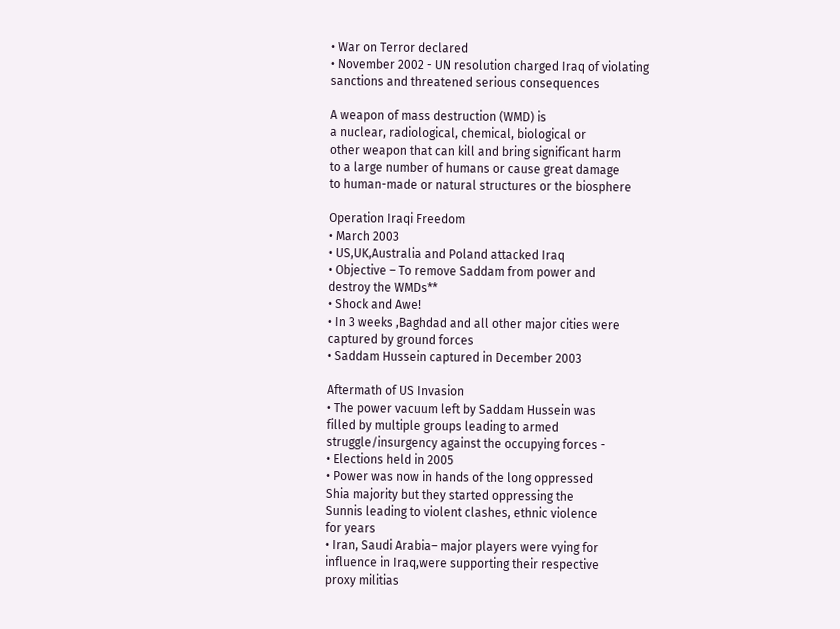• War on Terror declared
• November 2002 - UN resolution charged Iraq of violating
sanctions and threatened serious consequences

A weapon of mass destruction (WMD) is
a nuclear, radiological, chemical, biological or
other weapon that can kill and bring significant harm
to a large number of humans or cause great damage
to human-made or natural structures or the biosphere

Operation Iraqi Freedom
• March 2003
• US,UK,Australia and Poland attacked Iraq
• Objective – To remove Saddam from power and
destroy the WMDs**
• Shock and Awe!
• In 3 weeks ,Baghdad and all other major cities were
captured by ground forces
• Saddam Hussein captured in December 2003

Aftermath of US Invasion
• The power vacuum left by Saddam Hussein was
filled by multiple groups leading to armed
struggle/insurgency against the occupying forces -
• Elections held in 2005
• Power was now in hands of the long oppressed
Shia majority but they started oppressing the
Sunnis leading to violent clashes, ethnic violence
for years
• Iran, Saudi Arabia– major players were vying for
influence in Iraq,were supporting their respective
proxy militias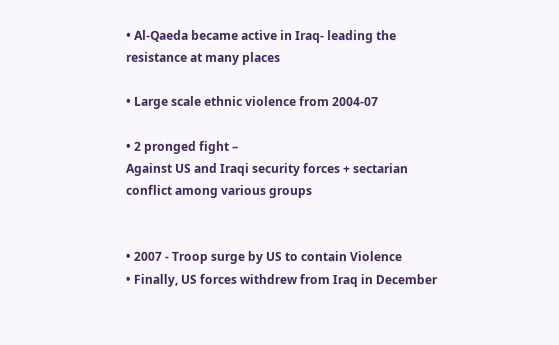• Al-Qaeda became active in Iraq- leading the
resistance at many places

• Large scale ethnic violence from 2004-07

• 2 pronged fight –
Against US and Iraqi security forces + sectarian
conflict among various groups


• 2007 - Troop surge by US to contain Violence
• Finally, US forces withdrew from Iraq in December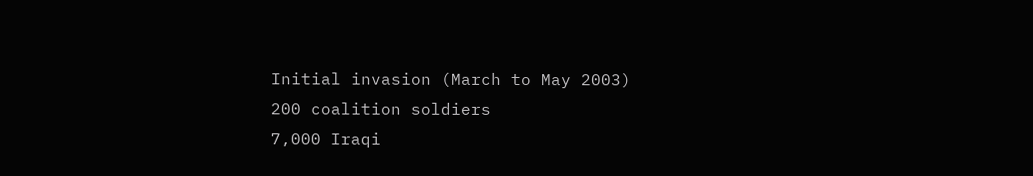Initial invasion (March to May 2003)
200 coalition soldiers
7,000 Iraqi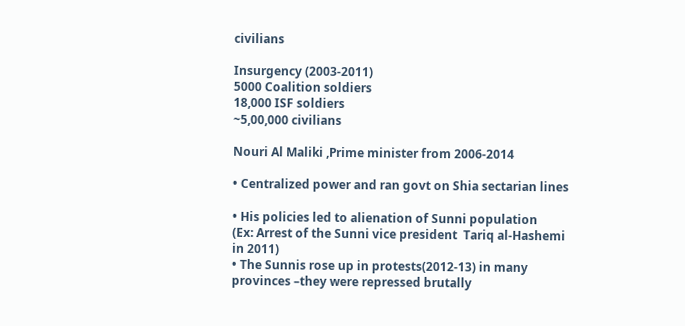civilians

Insurgency (2003-2011)
5000 Coalition soldiers
18,000 ISF soldiers
~5,00,000 civilians

Nouri Al Maliki ,Prime minister from 2006-2014

• Centralized power and ran govt on Shia sectarian lines

• His policies led to alienation of Sunni population
(Ex: Arrest of the Sunni vice president  Tariq al-Hashemi
in 2011)
• The Sunnis rose up in protests(2012-13) in many
provinces –they were repressed brutally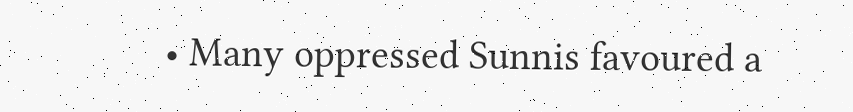• Many oppressed Sunnis favoured a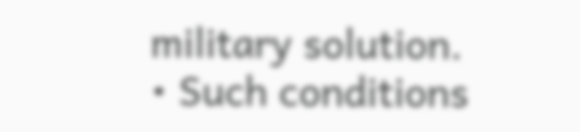military solution.
• Such conditions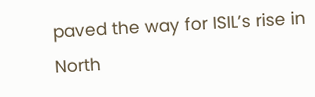paved the way for ISIL’s rise in North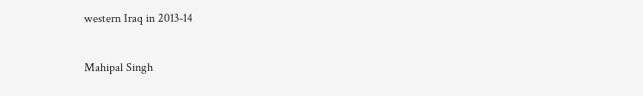western Iraq in 2013-14

Mahipal Singh